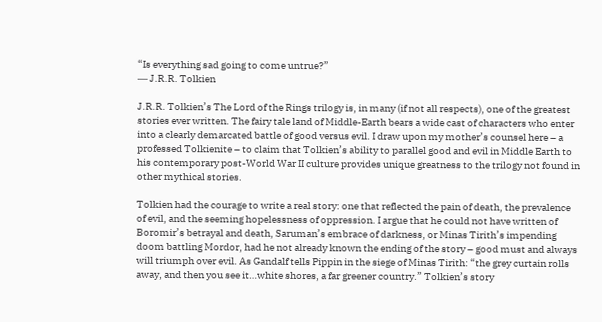“Is everything sad going to come untrue?”
― J.R.R. Tolkien

J.R.R. Tolkien’s The Lord of the Rings trilogy is, in many (if not all respects), one of the greatest stories ever written. The fairy tale land of Middle-Earth bears a wide cast of characters who enter into a clearly demarcated battle of good versus evil. I draw upon my mother’s counsel here – a professed Tolkienite – to claim that Tolkien’s ability to parallel good and evil in Middle Earth to his contemporary post-World War II culture provides unique greatness to the trilogy not found in other mythical stories.

Tolkien had the courage to write a real story: one that reflected the pain of death, the prevalence of evil, and the seeming hopelessness of oppression. I argue that he could not have written of Boromir’s betrayal and death, Saruman’s embrace of darkness, or Minas Tirith’s impending doom battling Mordor, had he not already known the ending of the story – good must and always will triumph over evil. As Gandalf tells Pippin in the siege of Minas Tirith: “the grey curtain rolls away, and then you see it…white shores, a far greener country.” Tolkien’s story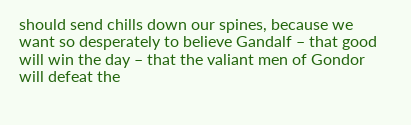should send chills down our spines, because we want so desperately to believe Gandalf – that good will win the day – that the valiant men of Gondor will defeat the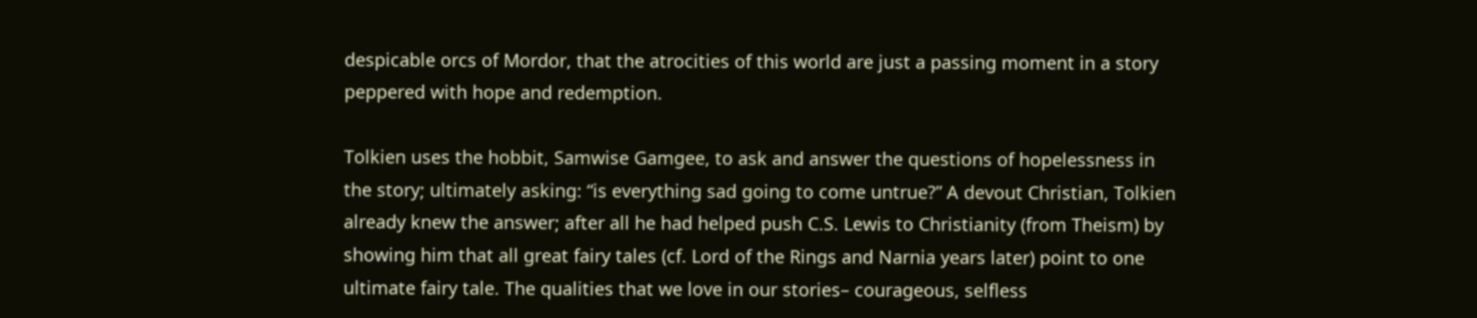despicable orcs of Mordor, that the atrocities of this world are just a passing moment in a story peppered with hope and redemption.

Tolkien uses the hobbit, Samwise Gamgee, to ask and answer the questions of hopelessness in the story; ultimately asking: “is everything sad going to come untrue?” A devout Christian, Tolkien already knew the answer; after all he had helped push C.S. Lewis to Christianity (from Theism) by showing him that all great fairy tales (cf. Lord of the Rings and Narnia years later) point to one ultimate fairy tale. The qualities that we love in our stories– courageous, selfless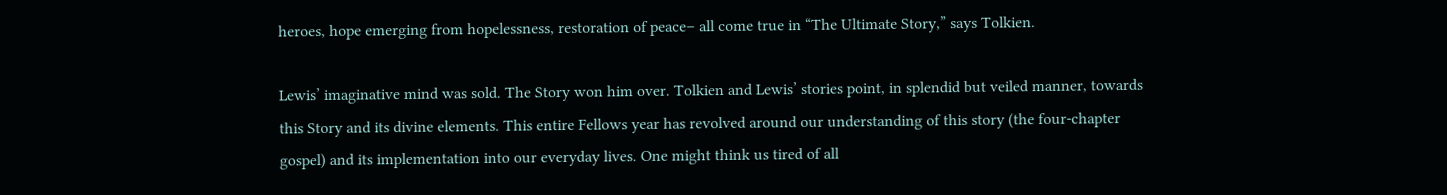heroes, hope emerging from hopelessness, restoration of peace– all come true in “The Ultimate Story,” says Tolkien.

Lewis’ imaginative mind was sold. The Story won him over. Tolkien and Lewis’ stories point, in splendid but veiled manner, towards this Story and its divine elements. This entire Fellows year has revolved around our understanding of this story (the four-chapter gospel) and its implementation into our everyday lives. One might think us tired of all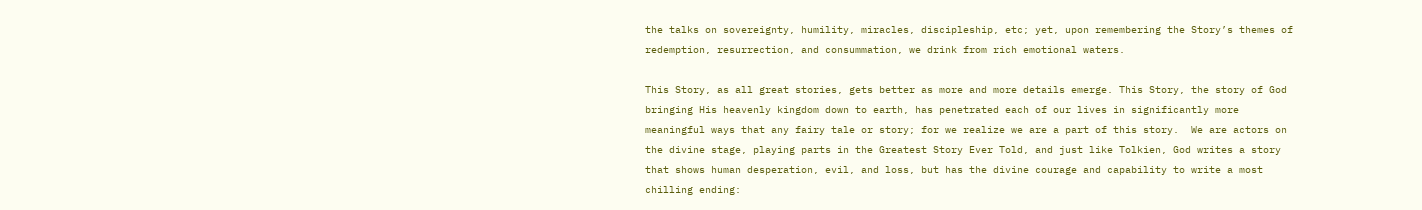the talks on sovereignty, humility, miracles, discipleship, etc; yet, upon remembering the Story’s themes of redemption, resurrection, and consummation, we drink from rich emotional waters.

This Story, as all great stories, gets better as more and more details emerge. This Story, the story of God bringing His heavenly kingdom down to earth, has penetrated each of our lives in significantly more meaningful ways that any fairy tale or story; for we realize we are a part of this story.  We are actors on the divine stage, playing parts in the Greatest Story Ever Told, and just like Tolkien, God writes a story that shows human desperation, evil, and loss, but has the divine courage and capability to write a most chilling ending: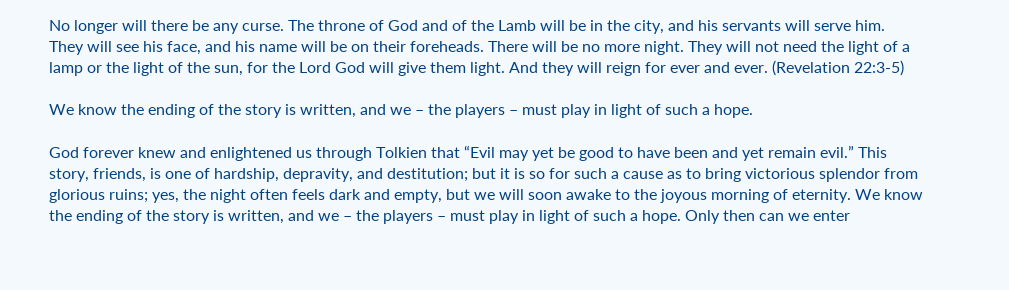No longer will there be any curse. The throne of God and of the Lamb will be in the city, and his servants will serve him.  They will see his face, and his name will be on their foreheads. There will be no more night. They will not need the light of a lamp or the light of the sun, for the Lord God will give them light. And they will reign for ever and ever. (Revelation 22:3-5)

We know the ending of the story is written, and we – the players – must play in light of such a hope.

God forever knew and enlightened us through Tolkien that “Evil may yet be good to have been and yet remain evil.” This story, friends, is one of hardship, depravity, and destitution; but it is so for such a cause as to bring victorious splendor from glorious ruins; yes, the night often feels dark and empty, but we will soon awake to the joyous morning of eternity. We know the ending of the story is written, and we – the players – must play in light of such a hope. Only then can we enter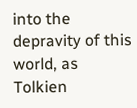into the depravity of this world, as Tolkien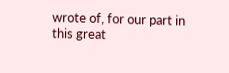wrote of, for our part in this great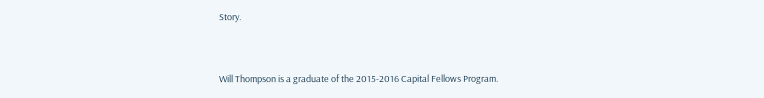Story.


Will Thompson is a graduate of the 2015-2016 Capital Fellows Program.